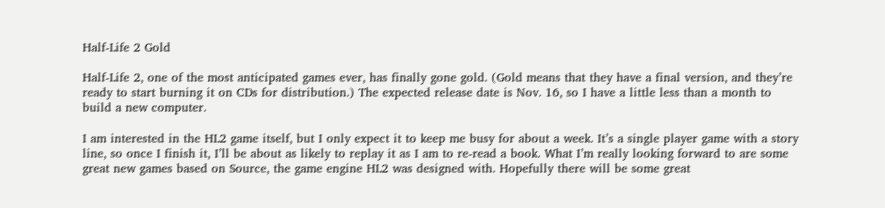Half-Life 2 Gold

Half-Life 2, one of the most anticipated games ever, has finally gone gold. (Gold means that they have a final version, and they’re ready to start burning it on CDs for distribution.) The expected release date is Nov. 16, so I have a little less than a month to build a new computer.

I am interested in the HL2 game itself, but I only expect it to keep me busy for about a week. It’s a single player game with a story line, so once I finish it, I’ll be about as likely to replay it as I am to re-read a book. What I’m really looking forward to are some great new games based on Source, the game engine HL2 was designed with. Hopefully there will be some great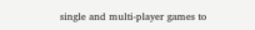single and multi-player games to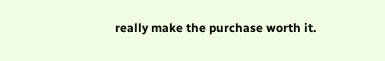really make the purchase worth it.